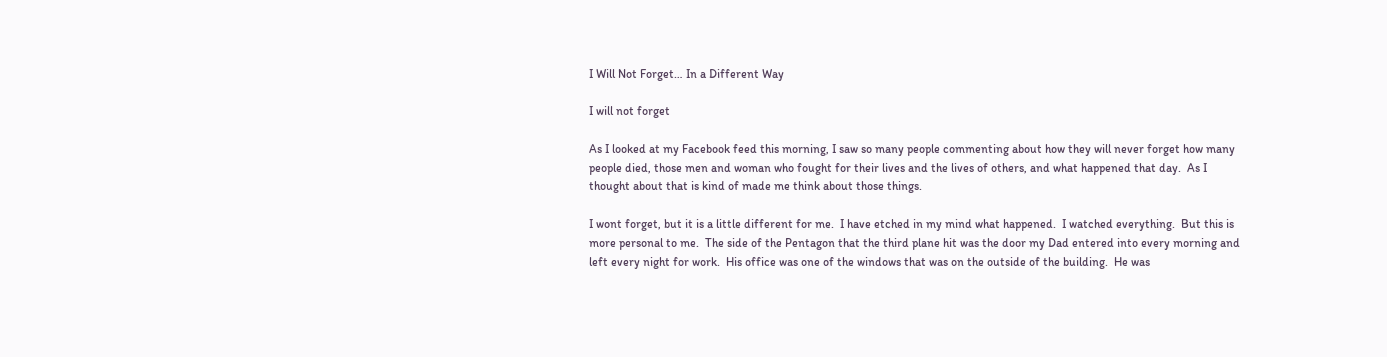I Will Not Forget… In a Different Way

I will not forget

As I looked at my Facebook feed this morning, I saw so many people commenting about how they will never forget how many people died, those men and woman who fought for their lives and the lives of others, and what happened that day.  As I thought about that is kind of made me think about those things.

I wont forget, but it is a little different for me.  I have etched in my mind what happened.  I watched everything.  But this is more personal to me.  The side of the Pentagon that the third plane hit was the door my Dad entered into every morning and left every night for work.  His office was one of the windows that was on the outside of the building.  He was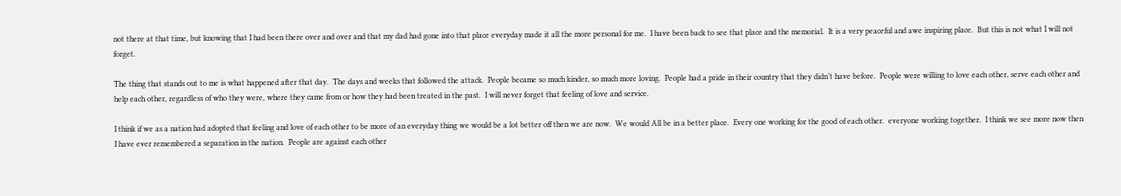not there at that time, but knowing that I had been there over and over and that my dad had gone into that place everyday made it all the more personal for me.  I have been back to see that place and the memorial.  It is a very peaceful and awe inspiring place.  But this is not what I will not forget.

The thing that stands out to me is what happened after that day.  The days and weeks that followed the attack.  People became so much kinder, so much more loving.  People had a pride in their country that they didn’t have before.  People were willing to love each other, serve each other and help each other, regardless of who they were, where they came from or how they had been treated in the past.  I will never forget that feeling of love and service.

I think if we as a nation had adopted that feeling and love of each other to be more of an everyday thing we would be a lot better off then we are now.  We would All be in a better place.  Every one working for the good of each other.  everyone working together.  I think we see more now then I have ever remembered a separation in the nation.  People are against each other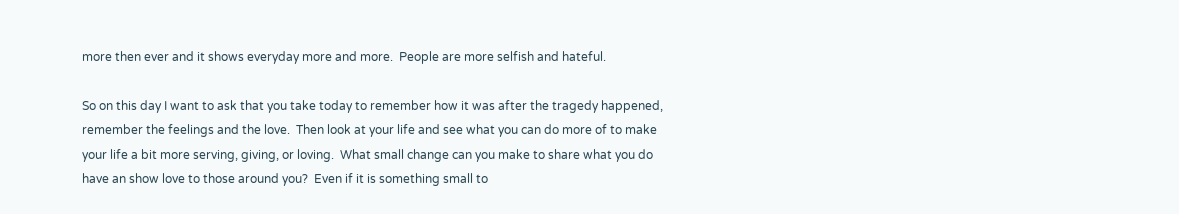more then ever and it shows everyday more and more.  People are more selfish and hateful.

So on this day I want to ask that you take today to remember how it was after the tragedy happened, remember the feelings and the love.  Then look at your life and see what you can do more of to make your life a bit more serving, giving, or loving.  What small change can you make to share what you do have an show love to those around you?  Even if it is something small to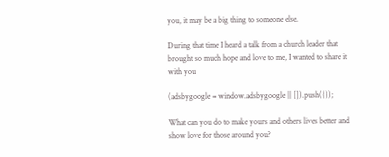you, it may be a big thing to someone else.

During that time I heard a talk from a church leader that brought so much hope and love to me, I wanted to share it with you

(adsbygoogle = window.adsbygoogle || []).push({});

What can you do to make yours and others lives better and show love for those around you?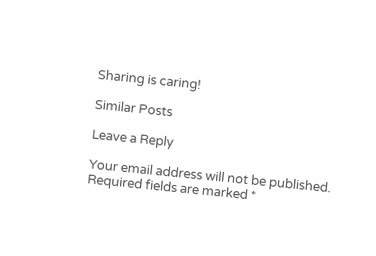Sharing is caring!

Similar Posts

Leave a Reply

Your email address will not be published. Required fields are marked *